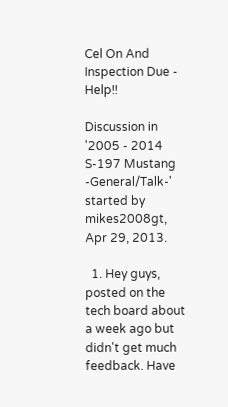Cel On And Inspection Due - Help!!

Discussion in '2005 - 2014 S-197 Mustang -General/Talk-' started by mikes2008gt, Apr 29, 2013.

  1. Hey guys, posted on the tech board about a week ago but didn't get much feedback. Have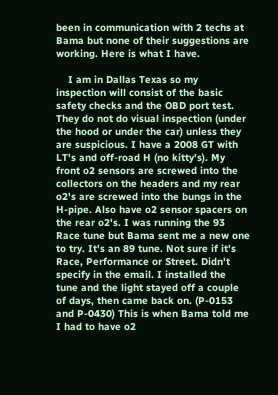been in communication with 2 techs at Bama but none of their suggestions are working. Here is what I have.

    I am in Dallas Texas so my inspection will consist of the basic safety checks and the OBD port test. They do not do visual inspection (under the hood or under the car) unless they are suspicious. I have a 2008 GT with LT's and off-road H (no kitty's). My front o2 sensors are screwed into the collectors on the headers and my rear o2's are screwed into the bungs in the H-pipe. Also have o2 sensor spacers on the rear o2's. I was running the 93 Race tune but Bama sent me a new one to try. It's an 89 tune. Not sure if it's Race, Performance or Street. Didn't specify in the email. I installed the tune and the light stayed off a couple of days, then came back on. (P-0153 and P-0430) This is when Bama told me I had to have o2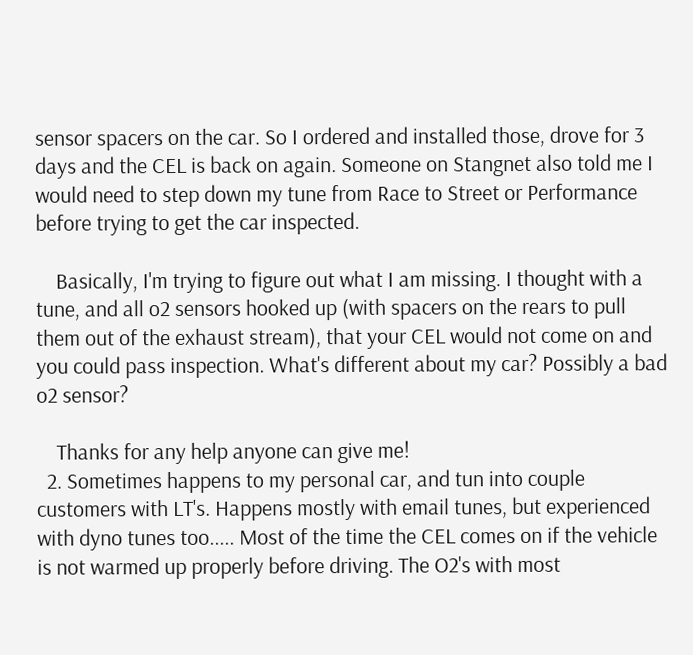sensor spacers on the car. So I ordered and installed those, drove for 3 days and the CEL is back on again. Someone on Stangnet also told me I would need to step down my tune from Race to Street or Performance before trying to get the car inspected.

    Basically, I'm trying to figure out what I am missing. I thought with a tune, and all o2 sensors hooked up (with spacers on the rears to pull them out of the exhaust stream), that your CEL would not come on and you could pass inspection. What's different about my car? Possibly a bad o2 sensor?

    Thanks for any help anyone can give me!
  2. Sometimes happens to my personal car, and tun into couple customers with LT's. Happens mostly with email tunes, but experienced with dyno tunes too..... Most of the time the CEL comes on if the vehicle is not warmed up properly before driving. The O2's with most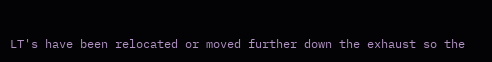LT's have been relocated or moved further down the exhaust so the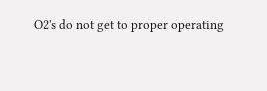O2's do not get to proper operating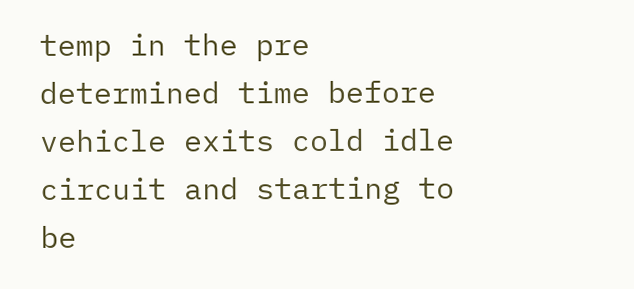temp in the pre determined time before vehicle exits cold idle circuit and starting to be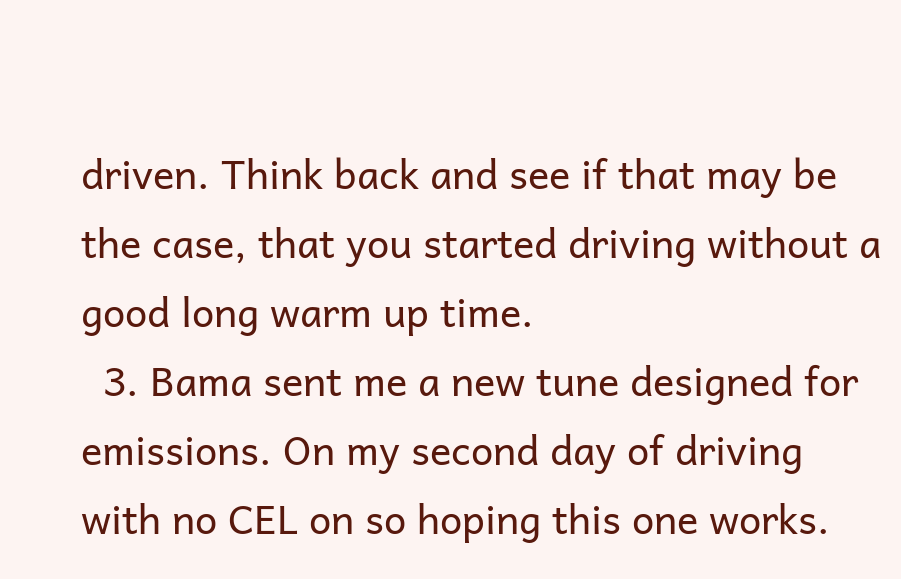driven. Think back and see if that may be the case, that you started driving without a good long warm up time.
  3. Bama sent me a new tune designed for emissions. On my second day of driving with no CEL on so hoping this one works.